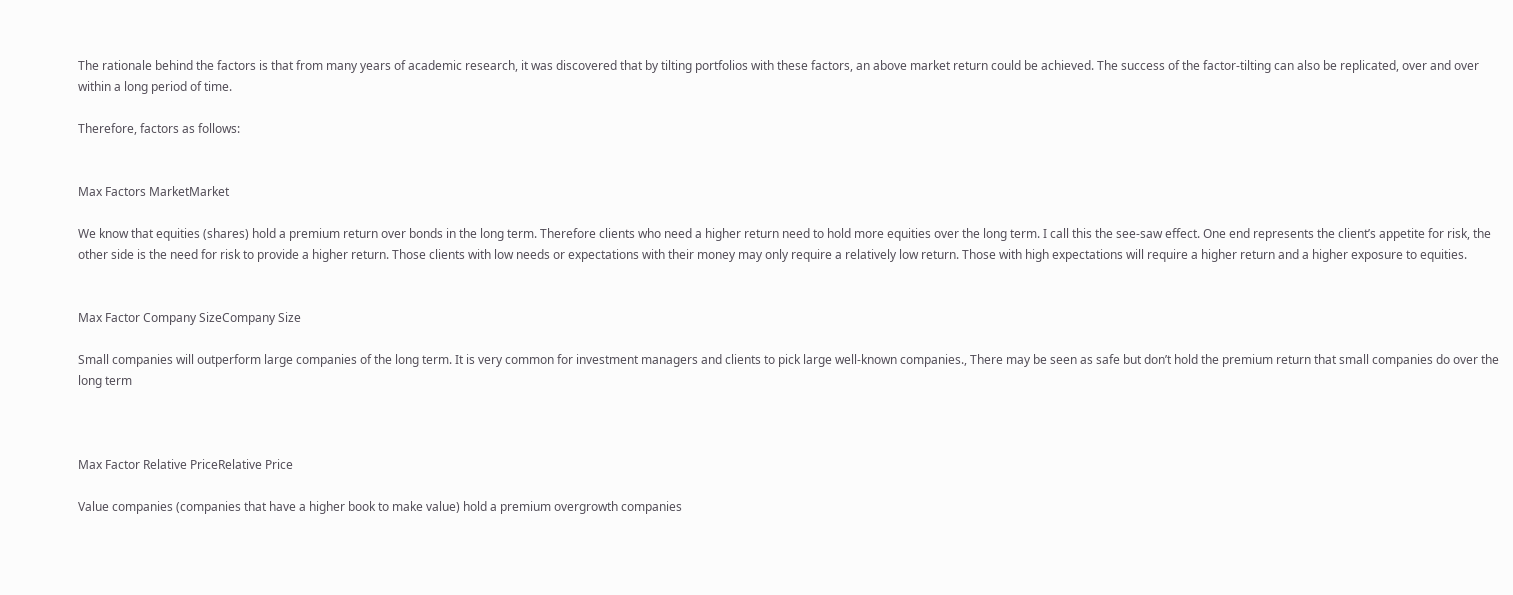The rationale behind the factors is that from many years of academic research, it was discovered that by tilting portfolios with these factors, an above market return could be achieved. The success of the factor-tilting can also be replicated, over and over within a long period of time.

Therefore, factors as follows:


Max Factors MarketMarket

We know that equities (shares) hold a premium return over bonds in the long term. Therefore clients who need a higher return need to hold more equities over the long term. I call this the see-saw effect. One end represents the client’s appetite for risk, the other side is the need for risk to provide a higher return. Those clients with low needs or expectations with their money may only require a relatively low return. Those with high expectations will require a higher return and a higher exposure to equities.


Max Factor Company SizeCompany Size

Small companies will outperform large companies of the long term. It is very common for investment managers and clients to pick large well-known companies., There may be seen as safe but don’t hold the premium return that small companies do over the long term



Max Factor Relative PriceRelative Price

Value companies (companies that have a higher book to make value) hold a premium overgrowth companies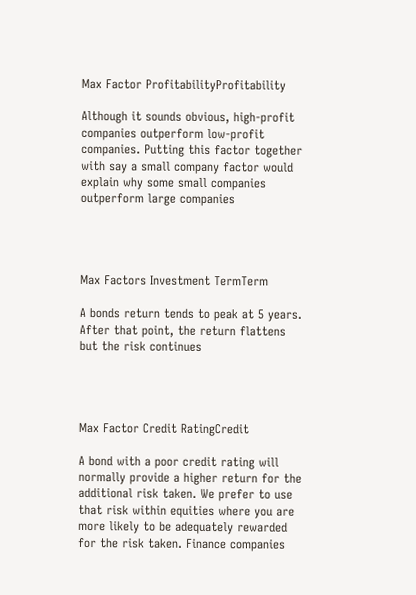Max Factor ProfitabilityProfitability

Although it sounds obvious, high-profit companies outperform low-profit companies. Putting this factor together with say a small company factor would explain why some small companies outperform large companies




Max Factors Investment TermTerm

A bonds return tends to peak at 5 years. After that point, the return flattens but the risk continues




Max Factor Credit RatingCredit

A bond with a poor credit rating will normally provide a higher return for the additional risk taken. We prefer to use that risk within equities where you are more likely to be adequately rewarded for the risk taken. Finance companies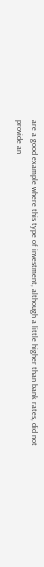are a good example where this type of investment, although a little higher than bank rates, did not provide an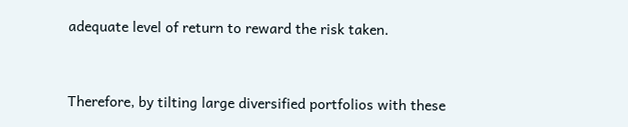adequate level of return to reward the risk taken.



Therefore, by tilting large diversified portfolios with these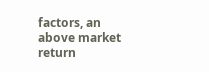factors, an above market return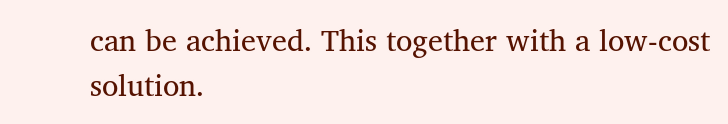can be achieved. This together with a low-cost solution.